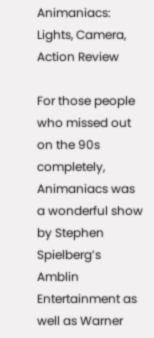Animaniacs: Lights, Camera, Action Review

For those people who missed out on the 90s completely, Animaniacs was a wonderful show by Stephen Spielberg’s Amblin Entertainment as well as Warner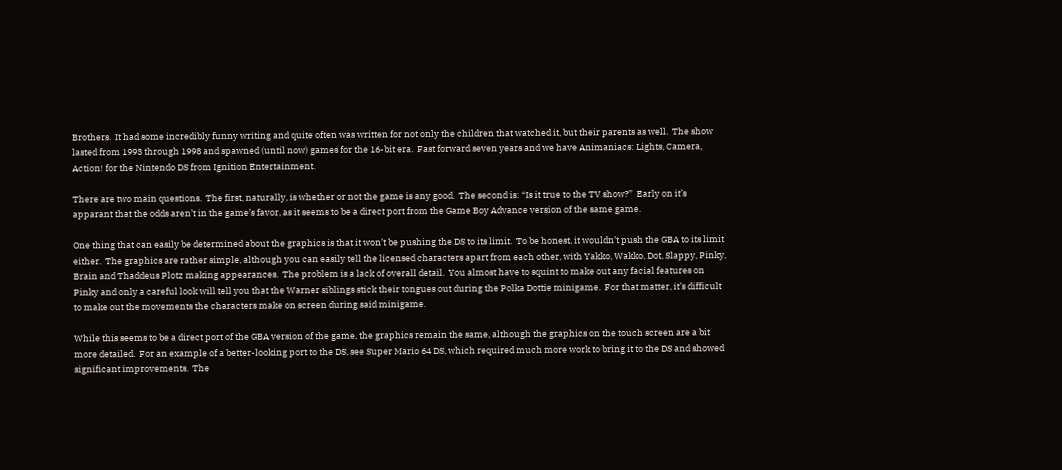Brothers.  It had some incredibly funny writing and quite often was written for not only the children that watched it, but their parents as well.  The show lasted from 1993 through 1998 and spawned (until now) games for the 16-bit era.  Fast forward seven years and we have Animaniacs: Lights, Camera, Action! for the Nintendo DS from Ignition Entertainment.

There are two main questions.  The first, naturally, is whether or not the game is any good.  The second is: “Is it true to the TV show?”  Early on it’s apparant that the odds aren’t in the game’s favor, as it seems to be a direct port from the Game Boy Advance version of the same game.

One thing that can easily be determined about the graphics is that it won’t be pushing the DS to its limit.  To be honest, it wouldn’t push the GBA to its limit either.  The graphics are rather simple, although you can easily tell the licensed characters apart from each other, with Yakko, Wakko, Dot, Slappy, Pinky, Brain and Thaddeus Plotz making appearances.  The problem is a lack of overall detail.  You almost have to squint to make out any facial features on Pinky and only a careful look will tell you that the Warner siblings stick their tongues out during the Polka Dottie minigame.  For that matter, it’s difficult to make out the movements the characters make on screen during said minigame.

While this seems to be a direct port of the GBA version of the game, the graphics remain the same, although the graphics on the touch screen are a bit more detailed.  For an example of a better-looking port to the DS, see Super Mario 64 DS, which required much more work to bring it to the DS and showed significant improvements.  The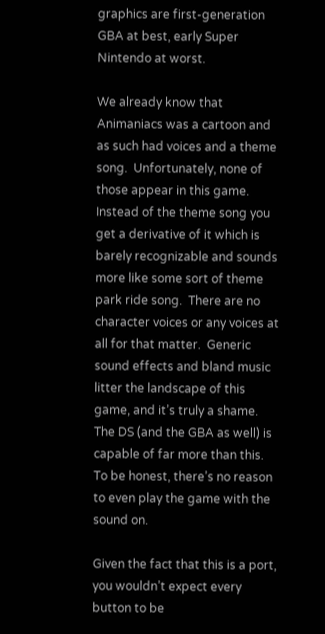graphics are first-generation GBA at best, early Super Nintendo at worst.

We already know that Animaniacs was a cartoon and as such had voices and a theme song.  Unfortunately, none of those appear in this game.  Instead of the theme song you get a derivative of it which is barely recognizable and sounds more like some sort of theme park ride song.  There are no character voices or any voices at all for that matter.  Generic sound effects and bland music litter the landscape of this game, and it’s truly a shame.  The DS (and the GBA as well) is capable of far more than this.  To be honest, there’s no reason to even play the game with the sound on.

Given the fact that this is a port, you wouldn’t expect every button to be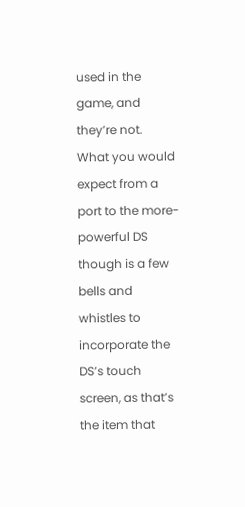used in the game, and they’re not.  What you would expect from a port to the more-powerful DS though is a few bells and whistles to incorporate the DS’s touch screen, as that’s the item that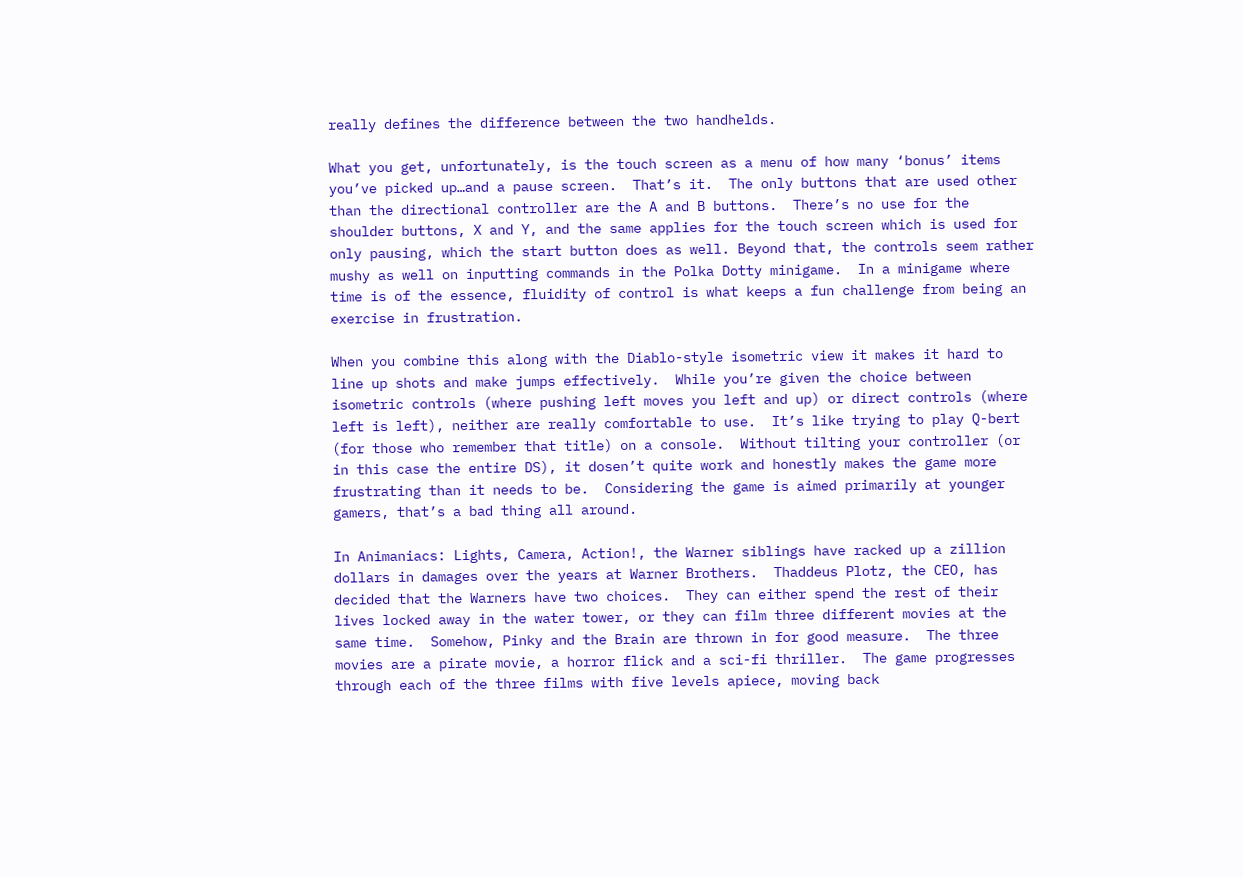really defines the difference between the two handhelds.

What you get, unfortunately, is the touch screen as a menu of how many ‘bonus’ items you’ve picked up…and a pause screen.  That’s it.  The only buttons that are used other than the directional controller are the A and B buttons.  There’s no use for the shoulder buttons, X and Y, and the same applies for the touch screen which is used for only pausing, which the start button does as well. Beyond that, the controls seem rather mushy as well on inputting commands in the Polka Dotty minigame.  In a minigame where time is of the essence, fluidity of control is what keeps a fun challenge from being an exercise in frustration.

When you combine this along with the Diablo-style isometric view it makes it hard to line up shots and make jumps effectively.  While you’re given the choice between isometric controls (where pushing left moves you left and up) or direct controls (where left is left), neither are really comfortable to use.  It’s like trying to play Q-bert (for those who remember that title) on a console.  Without tilting your controller (or in this case the entire DS), it dosen’t quite work and honestly makes the game more frustrating than it needs to be.  Considering the game is aimed primarily at younger gamers, that’s a bad thing all around.

In Animaniacs: Lights, Camera, Action!, the Warner siblings have racked up a zillion dollars in damages over the years at Warner Brothers.  Thaddeus Plotz, the CEO, has decided that the Warners have two choices.  They can either spend the rest of their lives locked away in the water tower, or they can film three different movies at the same time.  Somehow, Pinky and the Brain are thrown in for good measure.  The three movies are a pirate movie, a horror flick and a sci-fi thriller.  The game progresses through each of the three films with five levels apiece, moving back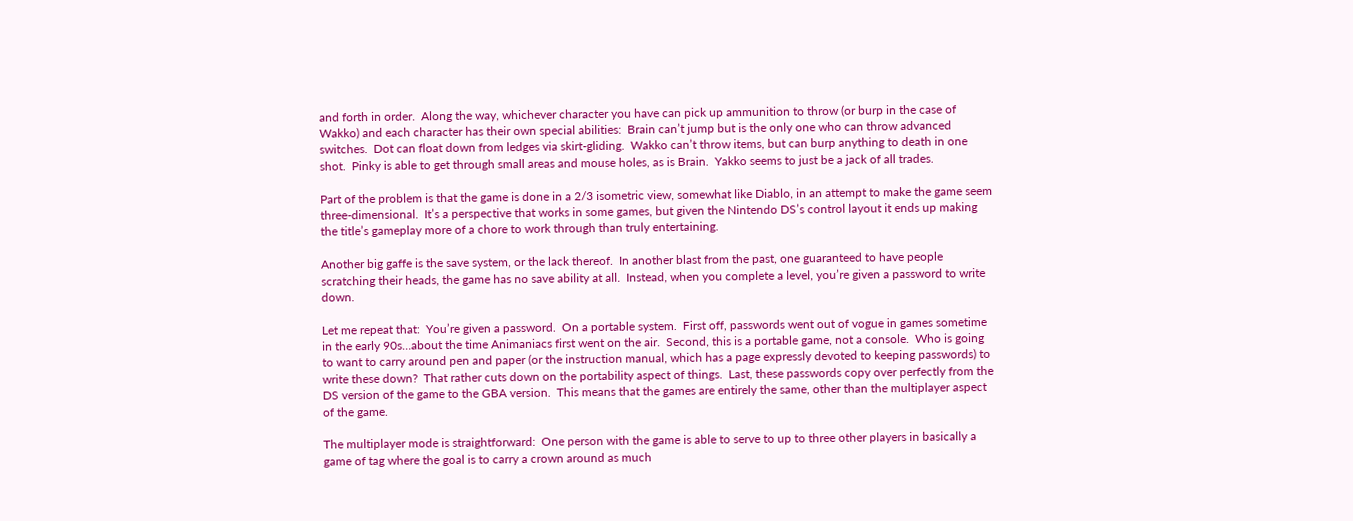and forth in order.  Along the way, whichever character you have can pick up ammunition to throw (or burp in the case of Wakko) and each character has their own special abilities:  Brain can’t jump but is the only one who can throw advanced switches.  Dot can float down from ledges via skirt-gliding.  Wakko can’t throw items, but can burp anything to death in one shot.  Pinky is able to get through small areas and mouse holes, as is Brain.  Yakko seems to just be a jack of all trades.

Part of the problem is that the game is done in a 2/3 isometric view, somewhat like Diablo, in an attempt to make the game seem three-dimensional.  It’s a perspective that works in some games, but given the Nintendo DS’s control layout it ends up making the title’s gameplay more of a chore to work through than truly entertaining.

Another big gaffe is the save system, or the lack thereof.  In another blast from the past, one guaranteed to have people scratching their heads, the game has no save ability at all.  Instead, when you complete a level, you’re given a password to write down.

Let me repeat that:  You’re given a password.  On a portable system.  First off, passwords went out of vogue in games sometime in the early 90s…about the time Animaniacs first went on the air.  Second, this is a portable game, not a console.  Who is going to want to carry around pen and paper (or the instruction manual, which has a page expressly devoted to keeping passwords) to write these down?  That rather cuts down on the portability aspect of things.  Last, these passwords copy over perfectly from the DS version of the game to the GBA version.  This means that the games are entirely the same, other than the multiplayer aspect of the game.

The multiplayer mode is straightforward:  One person with the game is able to serve to up to three other players in basically a game of tag where the goal is to carry a crown around as much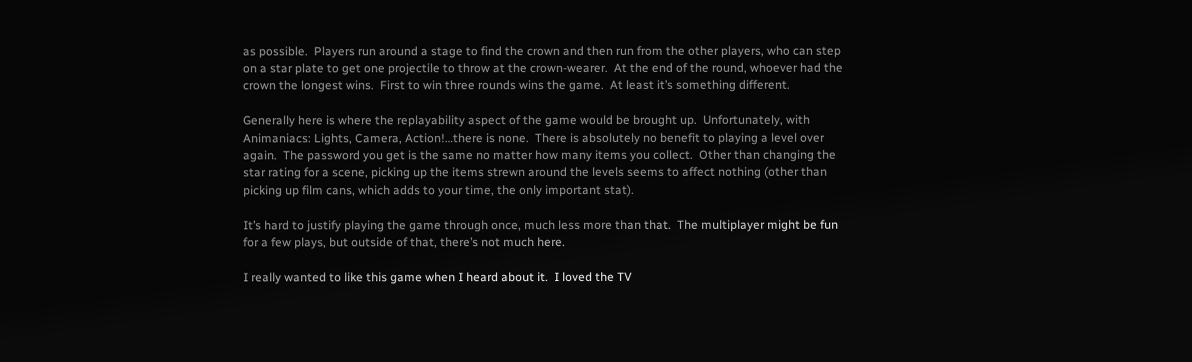as possible.  Players run around a stage to find the crown and then run from the other players, who can step on a star plate to get one projectile to throw at the crown-wearer.  At the end of the round, whoever had the crown the longest wins.  First to win three rounds wins the game.  At least it’s something different.

Generally here is where the replayability aspect of the game would be brought up.  Unfortunately, with Animaniacs: Lights, Camera, Action!…there is none.  There is absolutely no benefit to playing a level over again.  The password you get is the same no matter how many items you collect.  Other than changing the star rating for a scene, picking up the items strewn around the levels seems to affect nothing (other than picking up film cans, which adds to your time, the only important stat).

It’s hard to justify playing the game through once, much less more than that.  The multiplayer might be fun for a few plays, but outside of that, there’s not much here.

I really wanted to like this game when I heard about it.  I loved the TV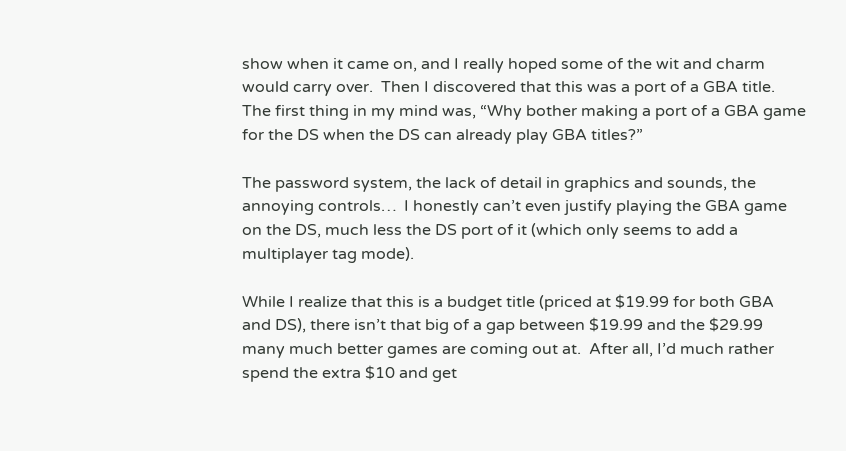show when it came on, and I really hoped some of the wit and charm would carry over.  Then I discovered that this was a port of a GBA title.  The first thing in my mind was, “Why bother making a port of a GBA game for the DS when the DS can already play GBA titles?”

The password system, the lack of detail in graphics and sounds, the annoying controls…  I honestly can’t even justify playing the GBA game on the DS, much less the DS port of it (which only seems to add a multiplayer tag mode).

While I realize that this is a budget title (priced at $19.99 for both GBA and DS), there isn’t that big of a gap between $19.99 and the $29.99 many much better games are coming out at.  After all, I’d much rather spend the extra $10 and get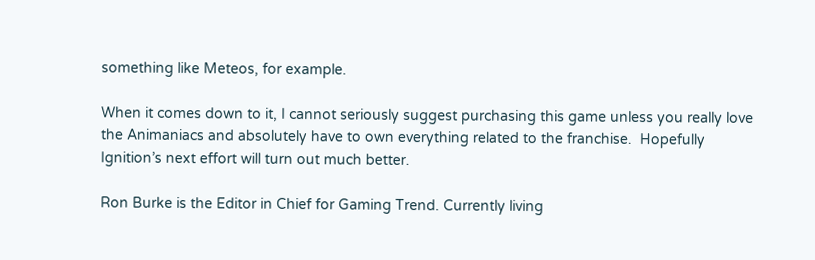something like Meteos, for example.

When it comes down to it, I cannot seriously suggest purchasing this game unless you really love the Animaniacs and absolutely have to own everything related to the franchise.  Hopefully Ignition’s next effort will turn out much better.

Ron Burke is the Editor in Chief for Gaming Trend. Currently living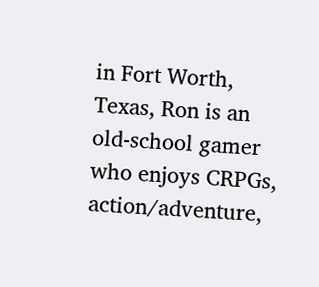in Fort Worth, Texas, Ron is an old-school gamer who enjoys CRPGs, action/adventure,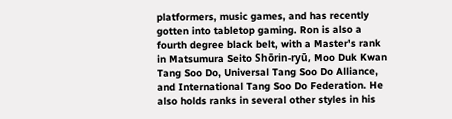platformers, music games, and has recently gotten into tabletop gaming. Ron is also a fourth degree black belt, with a Master's rank in Matsumura Seito Shōrin-ryū, Moo Duk Kwan Tang Soo Do, Universal Tang Soo Do Alliance, and International Tang Soo Do Federation. He also holds ranks in several other styles in his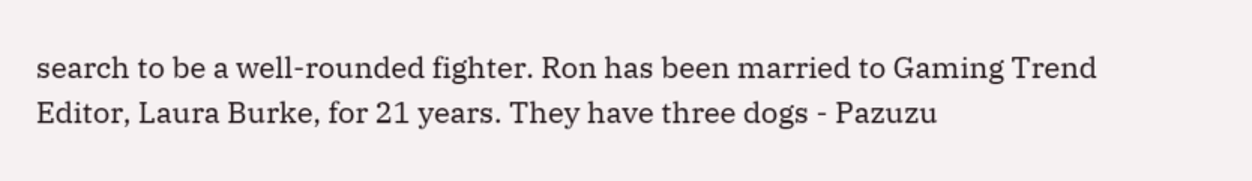search to be a well-rounded fighter. Ron has been married to Gaming Trend Editor, Laura Burke, for 21 years. They have three dogs - Pazuzu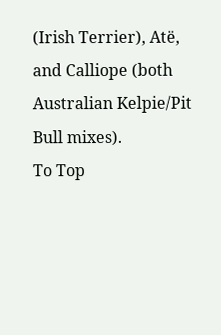(Irish Terrier), Atë, and Calliope (both Australian Kelpie/Pit Bull mixes).
To Top